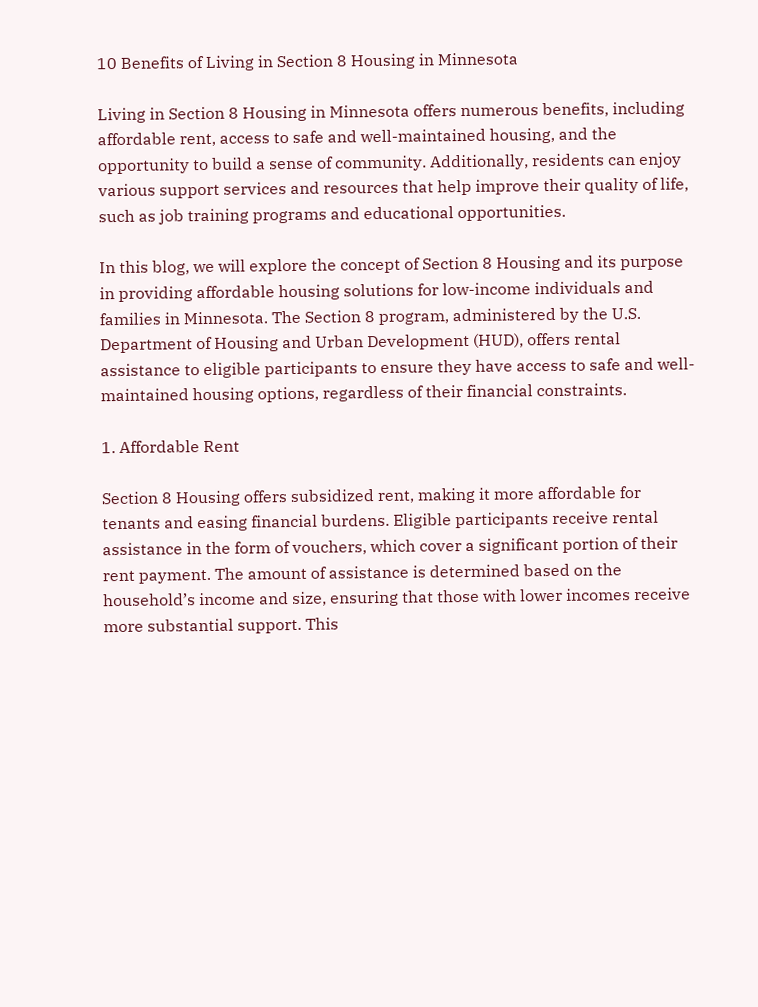10 Benefits of Living in Section 8 Housing in Minnesota

Living in Section 8 Housing in Minnesota offers numerous benefits, including affordable rent, access to safe and well-maintained housing, and the opportunity to build a sense of community. Additionally, residents can enjoy various support services and resources that help improve their quality of life, such as job training programs and educational opportunities.

In this blog, we will explore the concept of Section 8 Housing and its purpose in providing affordable housing solutions for low-income individuals and families in Minnesota. The Section 8 program, administered by the U.S. Department of Housing and Urban Development (HUD), offers rental assistance to eligible participants to ensure they have access to safe and well-maintained housing options, regardless of their financial constraints.

1. Affordable Rent

Section 8 Housing offers subsidized rent, making it more affordable for tenants and easing financial burdens. Eligible participants receive rental assistance in the form of vouchers, which cover a significant portion of their rent payment. The amount of assistance is determined based on the household’s income and size, ensuring that those with lower incomes receive more substantial support. This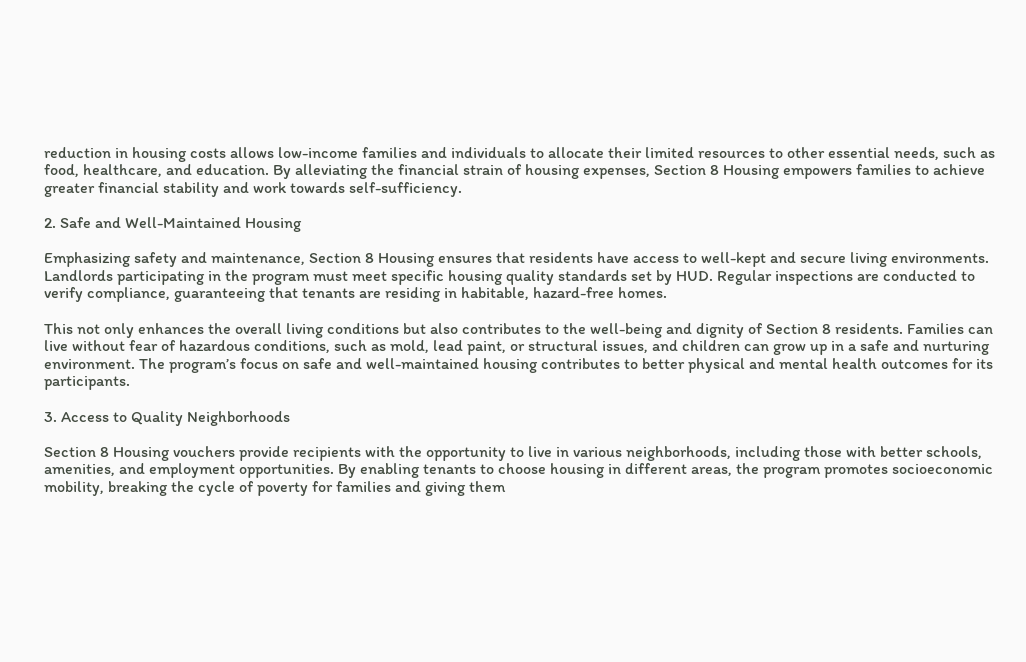reduction in housing costs allows low-income families and individuals to allocate their limited resources to other essential needs, such as food, healthcare, and education. By alleviating the financial strain of housing expenses, Section 8 Housing empowers families to achieve greater financial stability and work towards self-sufficiency.

2. Safe and Well-Maintained Housing

Emphasizing safety and maintenance, Section 8 Housing ensures that residents have access to well-kept and secure living environments. Landlords participating in the program must meet specific housing quality standards set by HUD. Regular inspections are conducted to verify compliance, guaranteeing that tenants are residing in habitable, hazard-free homes.

This not only enhances the overall living conditions but also contributes to the well-being and dignity of Section 8 residents. Families can live without fear of hazardous conditions, such as mold, lead paint, or structural issues, and children can grow up in a safe and nurturing environment. The program’s focus on safe and well-maintained housing contributes to better physical and mental health outcomes for its participants.

3. Access to Quality Neighborhoods

Section 8 Housing vouchers provide recipients with the opportunity to live in various neighborhoods, including those with better schools, amenities, and employment opportunities. By enabling tenants to choose housing in different areas, the program promotes socioeconomic mobility, breaking the cycle of poverty for families and giving them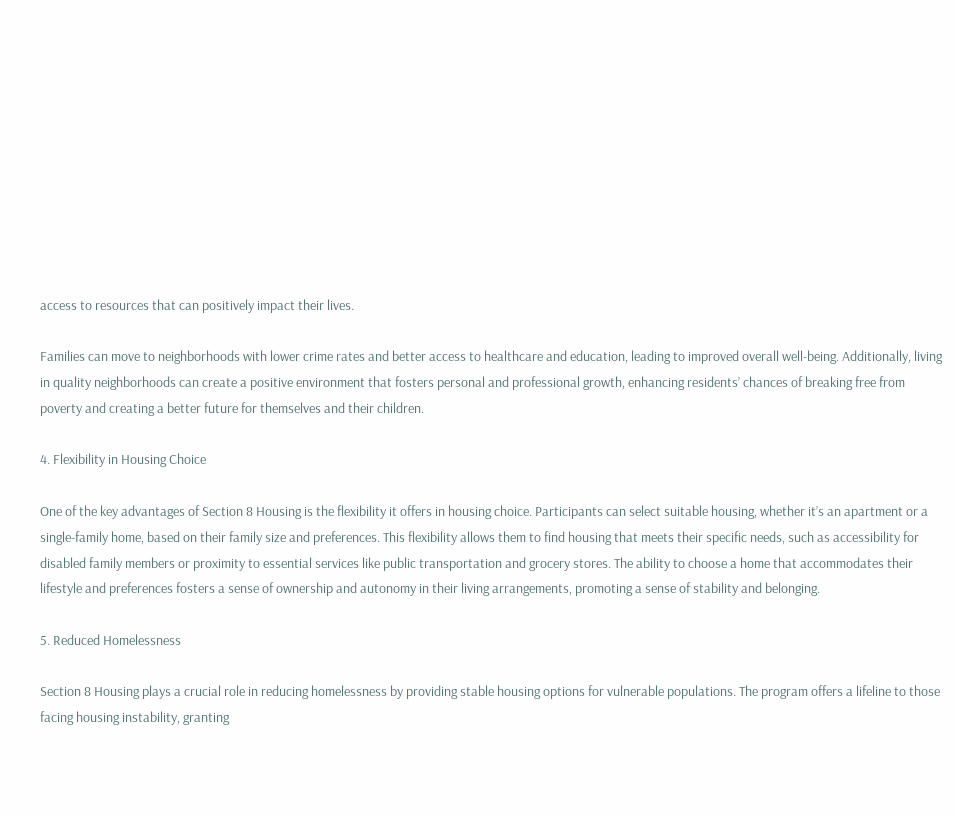access to resources that can positively impact their lives.

Families can move to neighborhoods with lower crime rates and better access to healthcare and education, leading to improved overall well-being. Additionally, living in quality neighborhoods can create a positive environment that fosters personal and professional growth, enhancing residents’ chances of breaking free from poverty and creating a better future for themselves and their children.

4. Flexibility in Housing Choice

One of the key advantages of Section 8 Housing is the flexibility it offers in housing choice. Participants can select suitable housing, whether it’s an apartment or a single-family home, based on their family size and preferences. This flexibility allows them to find housing that meets their specific needs, such as accessibility for disabled family members or proximity to essential services like public transportation and grocery stores. The ability to choose a home that accommodates their lifestyle and preferences fosters a sense of ownership and autonomy in their living arrangements, promoting a sense of stability and belonging.

5. Reduced Homelessness

Section 8 Housing plays a crucial role in reducing homelessness by providing stable housing options for vulnerable populations. The program offers a lifeline to those facing housing instability, granting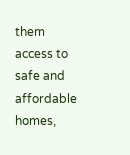them access to safe and affordable homes,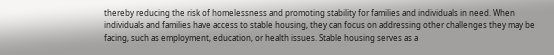thereby reducing the risk of homelessness and promoting stability for families and individuals in need. When individuals and families have access to stable housing, they can focus on addressing other challenges they may be facing, such as employment, education, or health issues. Stable housing serves as a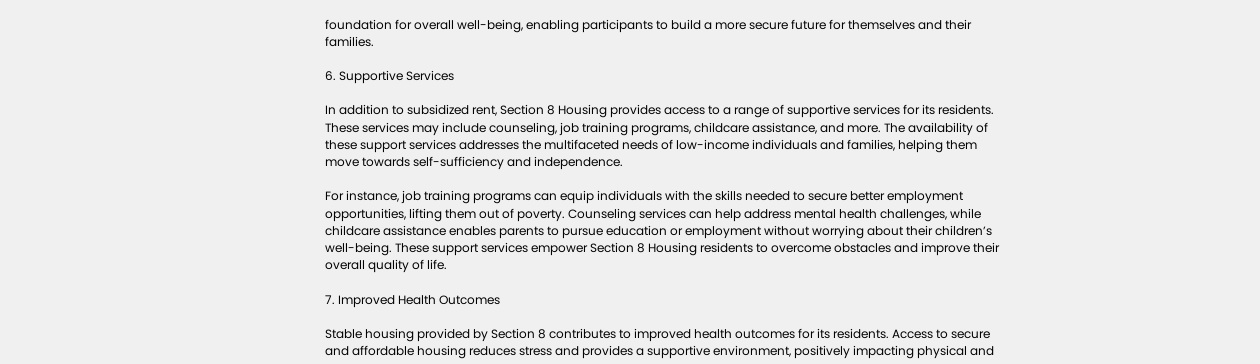foundation for overall well-being, enabling participants to build a more secure future for themselves and their families.

6. Supportive Services

In addition to subsidized rent, Section 8 Housing provides access to a range of supportive services for its residents. These services may include counseling, job training programs, childcare assistance, and more. The availability of these support services addresses the multifaceted needs of low-income individuals and families, helping them move towards self-sufficiency and independence.

For instance, job training programs can equip individuals with the skills needed to secure better employment opportunities, lifting them out of poverty. Counseling services can help address mental health challenges, while childcare assistance enables parents to pursue education or employment without worrying about their children’s well-being. These support services empower Section 8 Housing residents to overcome obstacles and improve their overall quality of life.

7. Improved Health Outcomes

Stable housing provided by Section 8 contributes to improved health outcomes for its residents. Access to secure and affordable housing reduces stress and provides a supportive environment, positively impacting physical and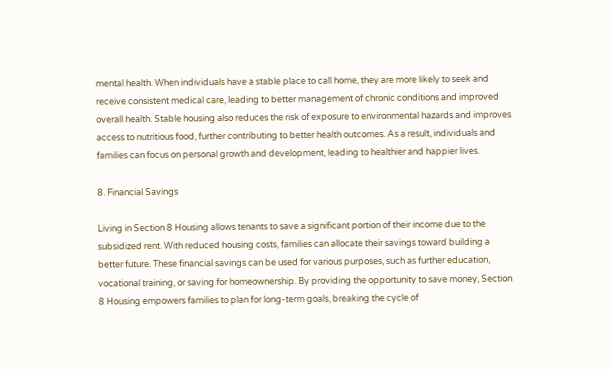mental health. When individuals have a stable place to call home, they are more likely to seek and receive consistent medical care, leading to better management of chronic conditions and improved overall health. Stable housing also reduces the risk of exposure to environmental hazards and improves access to nutritious food, further contributing to better health outcomes. As a result, individuals and families can focus on personal growth and development, leading to healthier and happier lives.

8. Financial Savings

Living in Section 8 Housing allows tenants to save a significant portion of their income due to the subsidized rent. With reduced housing costs, families can allocate their savings toward building a better future. These financial savings can be used for various purposes, such as further education, vocational training, or saving for homeownership. By providing the opportunity to save money, Section 8 Housing empowers families to plan for long-term goals, breaking the cycle of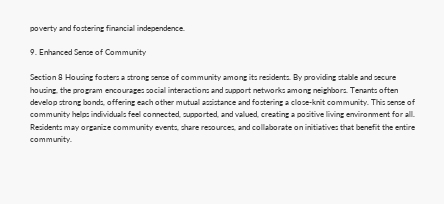poverty and fostering financial independence.

9. Enhanced Sense of Community

Section 8 Housing fosters a strong sense of community among its residents. By providing stable and secure housing, the program encourages social interactions and support networks among neighbors. Tenants often develop strong bonds, offering each other mutual assistance and fostering a close-knit community. This sense of community helps individuals feel connected, supported, and valued, creating a positive living environment for all. Residents may organize community events, share resources, and collaborate on initiatives that benefit the entire community.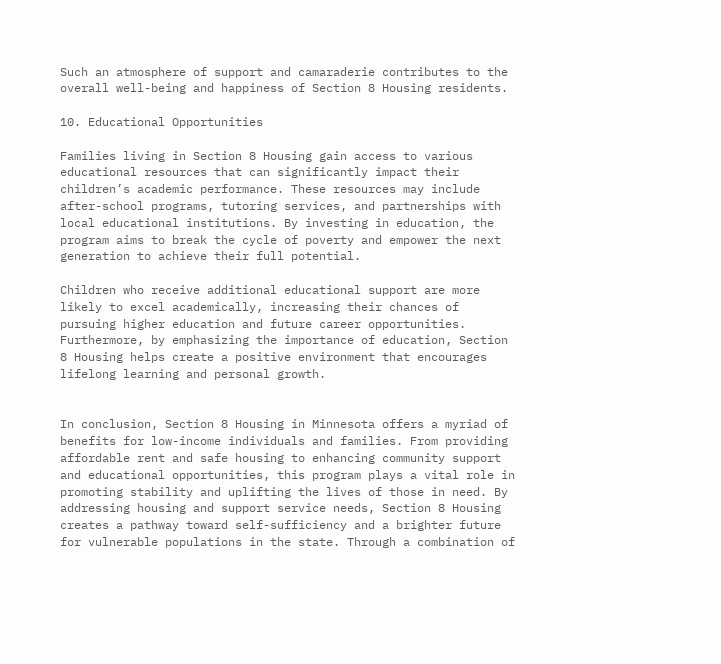Such an atmosphere of support and camaraderie contributes to the overall well-being and happiness of Section 8 Housing residents.

10. Educational Opportunities

Families living in Section 8 Housing gain access to various educational resources that can significantly impact their children’s academic performance. These resources may include after-school programs, tutoring services, and partnerships with local educational institutions. By investing in education, the program aims to break the cycle of poverty and empower the next generation to achieve their full potential.

Children who receive additional educational support are more likely to excel academically, increasing their chances of pursuing higher education and future career opportunities. Furthermore, by emphasizing the importance of education, Section 8 Housing helps create a positive environment that encourages lifelong learning and personal growth.


In conclusion, Section 8 Housing in Minnesota offers a myriad of benefits for low-income individuals and families. From providing affordable rent and safe housing to enhancing community support and educational opportunities, this program plays a vital role in promoting stability and uplifting the lives of those in need. By addressing housing and support service needs, Section 8 Housing creates a pathway toward self-sufficiency and a brighter future for vulnerable populations in the state. Through a combination of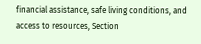financial assistance, safe living conditions, and access to resources, Section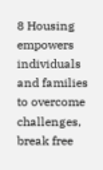8 Housing empowers individuals and families to overcome challenges, break free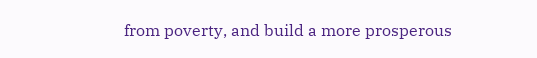from poverty, and build a more prosperous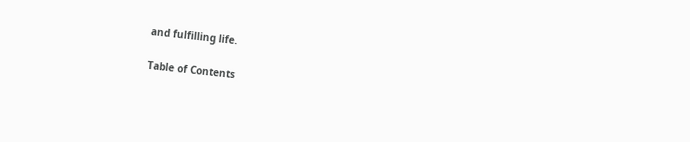and fulfilling life.

Table of Contents